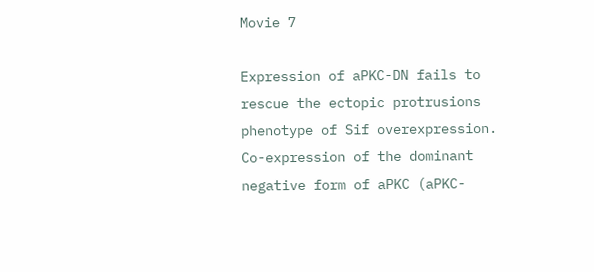Movie 7

Expression of aPKC-DN fails to rescue the ectopic protrusions phenotype of Sif overexpression. Co-expression of the dominant negative form of aPKC (aPKC-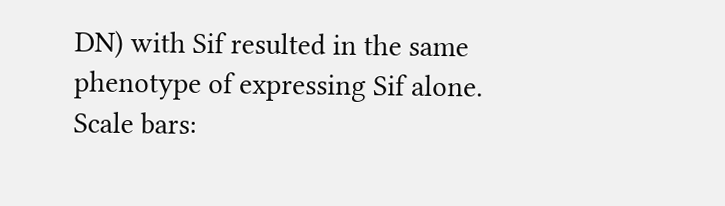DN) with Sif resulted in the same phenotype of expressing Sif alone. Scale bars: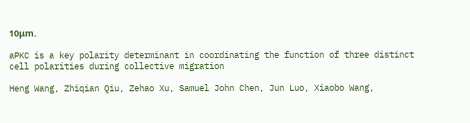10μm.

aPKC is a key polarity determinant in coordinating the function of three distinct cell polarities during collective migration

Heng Wang, Zhiqian Qiu, Zehao Xu, Samuel John Chen, Jun Luo, Xiaobo Wang,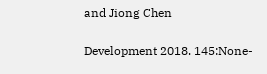and Jiong Chen

Development 2018. 145:None-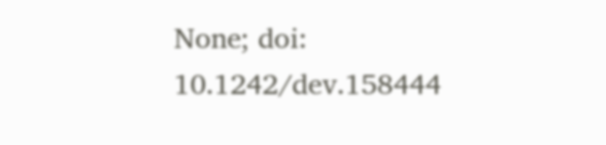None; doi: 10.1242/dev.158444